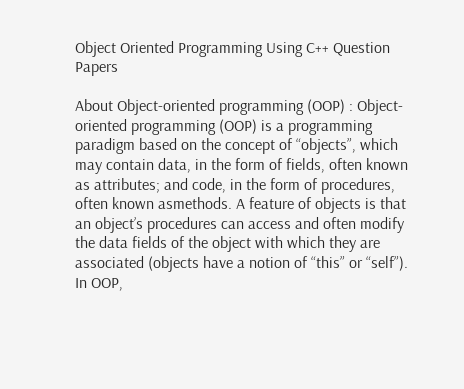Object Oriented Programming Using C++ Question Papers

About Object-oriented programming (OOP) : Object-oriented programming (OOP) is a programming paradigm based on the concept of “objects”, which may contain data, in the form of fields, often known as attributes; and code, in the form of procedures, often known asmethods. A feature of objects is that an object’s procedures can access and often modify the data fields of the object with which they are associated (objects have a notion of “this” or “self”). In OOP,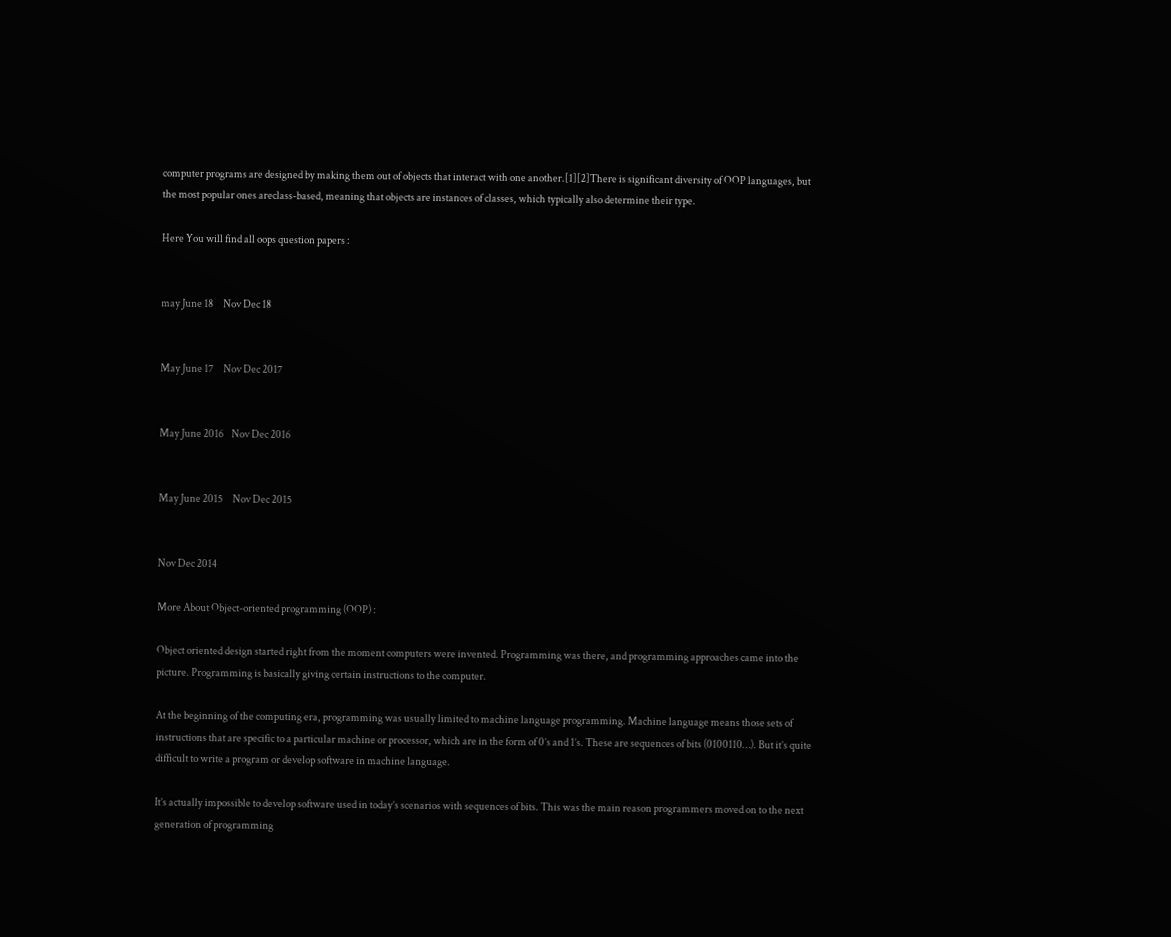computer programs are designed by making them out of objects that interact with one another.[1][2]There is significant diversity of OOP languages, but the most popular ones areclass-based, meaning that objects are instances of classes, which typically also determine their type.

Here You will find all oops question papers :


may June 18     Nov Dec 18


May June 17     Nov Dec 2017


May June 2016    Nov Dec 2016


May June 2015     Nov Dec 2015


Nov Dec 2014

More About Object-oriented programming (OOP) :

Object oriented design started right from the moment computers were invented. Programming was there, and programming approaches came into the picture. Programming is basically giving certain instructions to the computer.

At the beginning of the computing era, programming was usually limited to machine language programming. Machine language means those sets of instructions that are specific to a particular machine or processor, which are in the form of 0’s and 1’s. These are sequences of bits (0100110…). But it’s quite difficult to write a program or develop software in machine language.

It’s actually impossible to develop software used in today’s scenarios with sequences of bits. This was the main reason programmers moved on to the next generation of programming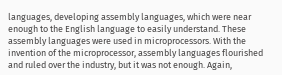languages, developing assembly languages, which were near enough to the English language to easily understand. These assembly languages were used in microprocessors. With the invention of the microprocessor, assembly languages flourished and ruled over the industry, but it was not enough. Again,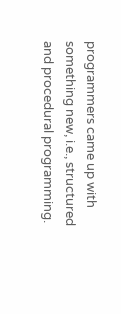programmers came up with something new, i.e., structured and procedural programming.